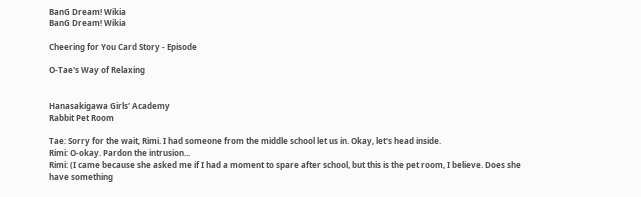BanG Dream! Wikia
BanG Dream! Wikia

Cheering for You Card Story - Episode

O-Tae's Way of Relaxing


Hanasakigawa Girls' Academy
Rabbit Pet Room

Tae: Sorry for the wait, Rimi. I had someone from the middle school let us in. Okay, let's head inside.
Rimi: O-okay. Pardon the intrusion...
Rimi: (I came because she asked me if I had a moment to spare after school, but this is the pet room, I believe. Does she have something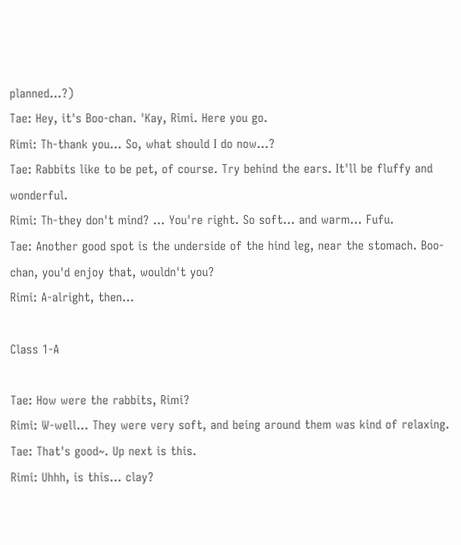planned...?)
Tae: Hey, it's Boo-chan. 'Kay, Rimi. Here you go.
Rimi: Th-thank you... So, what should I do now...?
Tae: Rabbits like to be pet, of course. Try behind the ears. It'll be fluffy and wonderful.
Rimi: Th-they don't mind? ... You're right. So soft... and warm... Fufu.
Tae: Another good spot is the underside of the hind leg, near the stomach. Boo-chan, you'd enjoy that, wouldn't you?
Rimi: A-alright, then...

Class 1-A

Tae: How were the rabbits, Rimi?
Rimi: W-well... They were very soft, and being around them was kind of relaxing.
Tae: That's good~. Up next is this.
Rimi: Uhhh, is this... clay?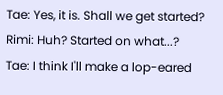Tae: Yes, it is. Shall we get started?
Rimi: Huh? Started on what...?
Tae: I think I'll make a lop-eared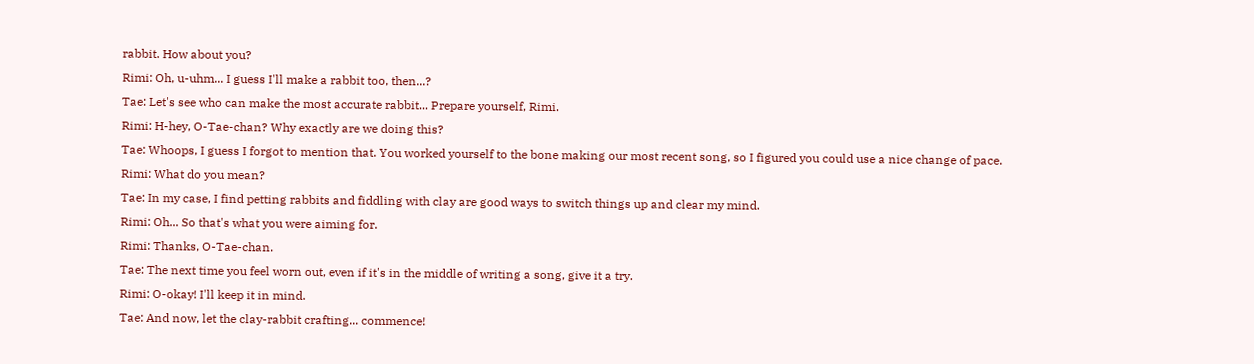rabbit. How about you?
Rimi: Oh, u-uhm... I guess I'll make a rabbit too, then...?
Tae: Let's see who can make the most accurate rabbit... Prepare yourself, Rimi.
Rimi: H-hey, O-Tae-chan? Why exactly are we doing this?
Tae: Whoops, I guess I forgot to mention that. You worked yourself to the bone making our most recent song, so I figured you could use a nice change of pace.
Rimi: What do you mean?
Tae: In my case, I find petting rabbits and fiddling with clay are good ways to switch things up and clear my mind.
Rimi: Oh... So that's what you were aiming for.
Rimi: Thanks, O-Tae-chan.
Tae: The next time you feel worn out, even if it's in the middle of writing a song, give it a try.
Rimi: O-okay! I'll keep it in mind.
Tae: And now, let the clay-rabbit crafting... commence!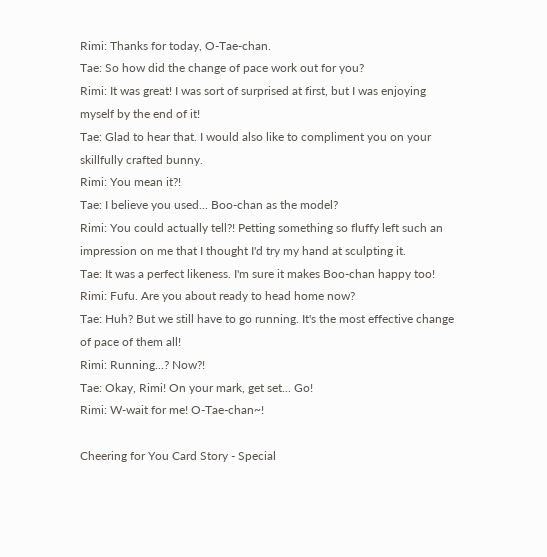Rimi: Thanks for today, O-Tae-chan.
Tae: So how did the change of pace work out for you?
Rimi: It was great! I was sort of surprised at first, but I was enjoying myself by the end of it!
Tae: Glad to hear that. I would also like to compliment you on your skillfully crafted bunny.
Rimi: You mean it?!
Tae: I believe you used... Boo-chan as the model?
Rimi: You could actually tell?! Petting something so fluffy left such an impression on me that I thought I'd try my hand at sculpting it.
Tae: It was a perfect likeness. I'm sure it makes Boo-chan happy too!
Rimi: Fufu. Are you about ready to head home now?
Tae: Huh? But we still have to go running. It's the most effective change of pace of them all!
Rimi: Running...? Now?!
Tae: Okay, Rimi! On your mark, get set... Go!
Rimi: W-wait for me! O-Tae-chan~!

Cheering for You Card Story - Special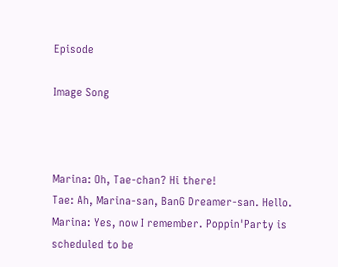Episode

Image Song



Marina: Oh, Tae-chan? Hi there!
Tae: Ah, Marina-san, BanG Dreamer-san. Hello.
Marina: Yes, now I remember. Poppin'Party is scheduled to be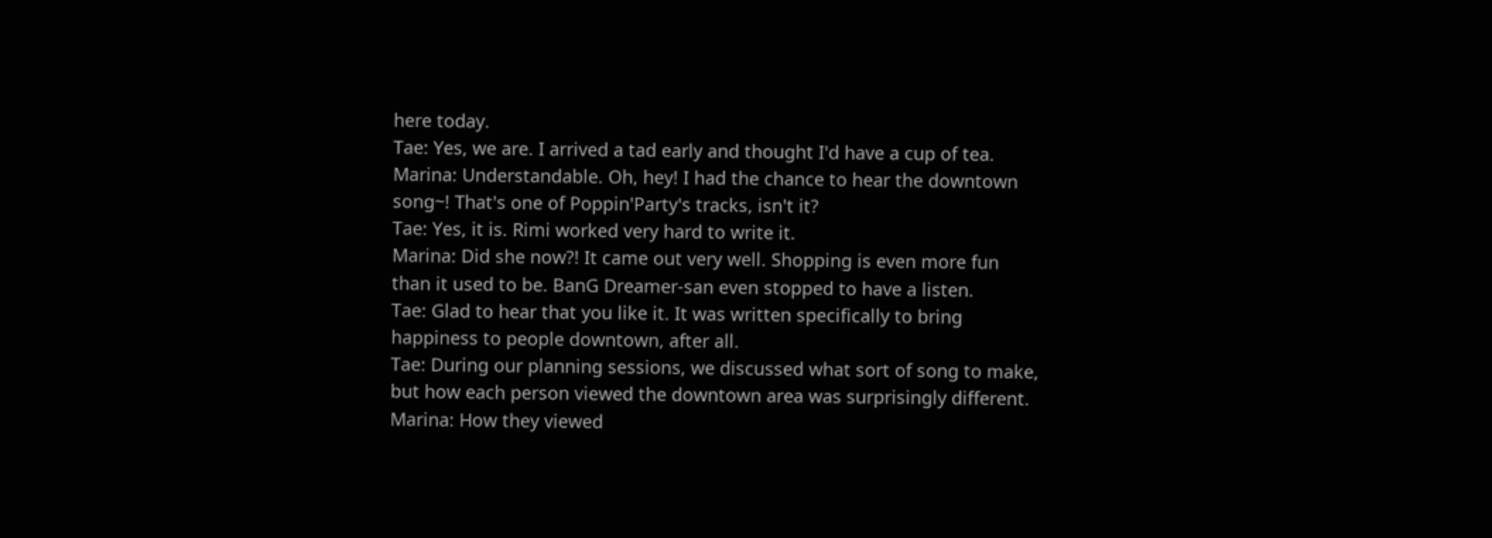here today.
Tae: Yes, we are. I arrived a tad early and thought I'd have a cup of tea.
Marina: Understandable. Oh, hey! I had the chance to hear the downtown song~! That's one of Poppin'Party's tracks, isn't it?
Tae: Yes, it is. Rimi worked very hard to write it.
Marina: Did she now?! It came out very well. Shopping is even more fun than it used to be. BanG Dreamer-san even stopped to have a listen.
Tae: Glad to hear that you like it. It was written specifically to bring happiness to people downtown, after all.
Tae: During our planning sessions, we discussed what sort of song to make, but how each person viewed the downtown area was surprisingly different.
Marina: How they viewed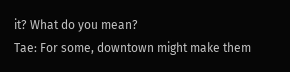it? What do you mean?
Tae: For some, downtown might make them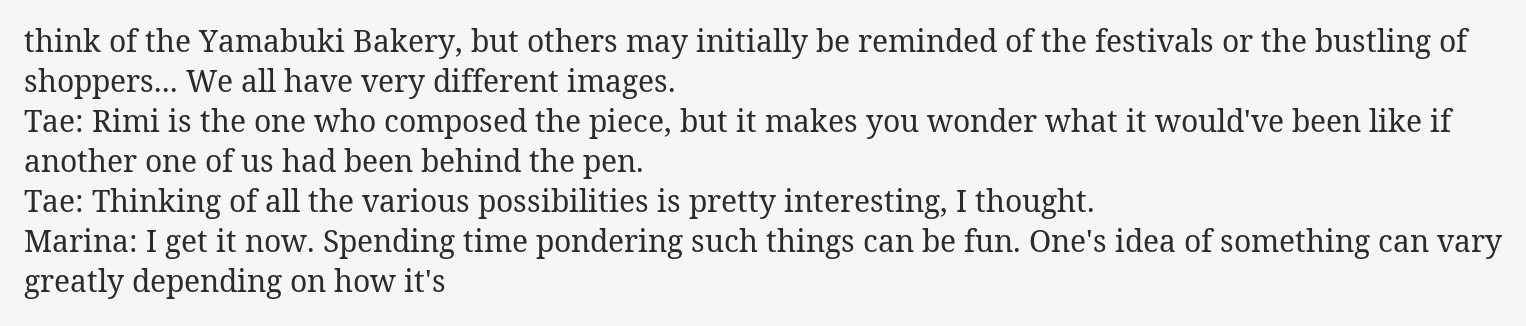think of the Yamabuki Bakery, but others may initially be reminded of the festivals or the bustling of shoppers... We all have very different images.
Tae: Rimi is the one who composed the piece, but it makes you wonder what it would've been like if another one of us had been behind the pen.
Tae: Thinking of all the various possibilities is pretty interesting, I thought.
Marina: I get it now. Spending time pondering such things can be fun. One's idea of something can vary greatly depending on how it's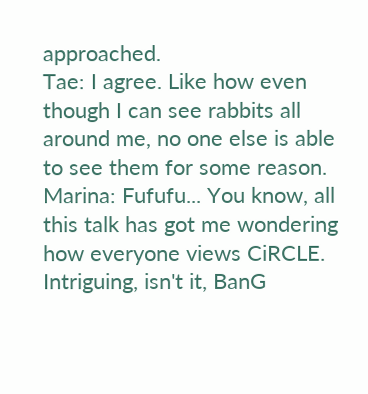approached.
Tae: I agree. Like how even though I can see rabbits all around me, no one else is able to see them for some reason.
Marina: Fufufu... You know, all this talk has got me wondering how everyone views CiRCLE. Intriguing, isn't it, BanG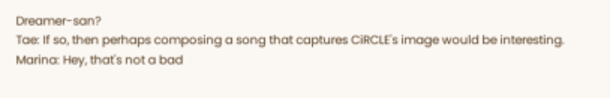Dreamer-san?
Tae: If so, then perhaps composing a song that captures CiRCLE's image would be interesting.
Marina: Hey, that's not a bad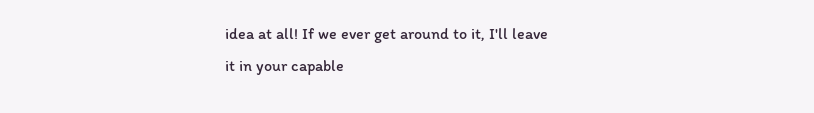idea at all! If we ever get around to it, I'll leave it in your capable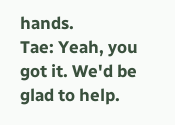hands.
Tae: Yeah, you got it. We'd be glad to help.